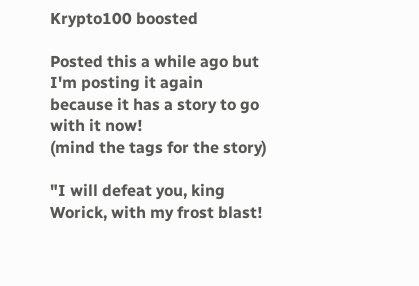Krypto100 boosted

Posted this a while ago but I'm posting it again because it has a story to go with it now!
(mind the tags for the story)

"I will defeat you, king Worick, with my frost blast!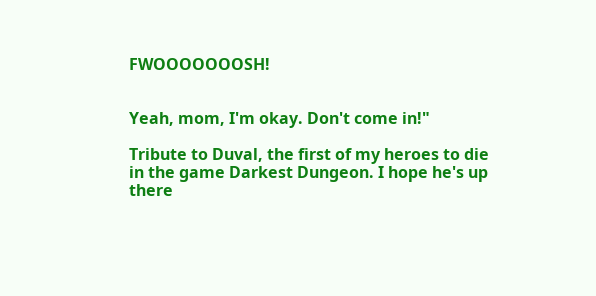FWOOOOOOOSH!


Yeah, mom, I'm okay. Don't come in!"

Tribute to Duval, the first of my heroes to die in the game Darkest Dungeon. I hope he's up there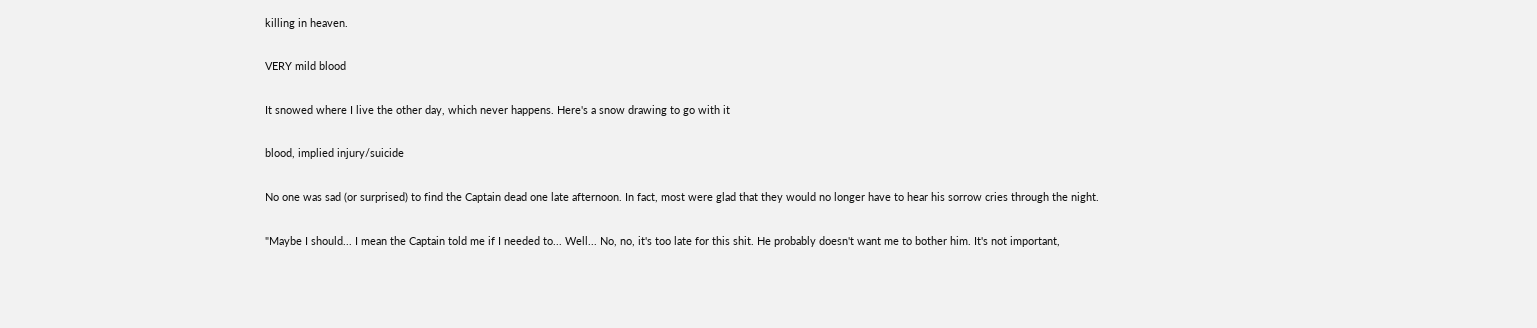killing in heaven.

VERY mild blood

It snowed where I live the other day, which never happens. Here's a snow drawing to go with it

blood, implied injury/suicide

No one was sad (or surprised) to find the Captain dead one late afternoon. In fact, most were glad that they would no longer have to hear his sorrow cries through the night.

"Maybe I should... I mean the Captain told me if I needed to... Well... No, no, it's too late for this shit. He probably doesn't want me to bother him. It's not important,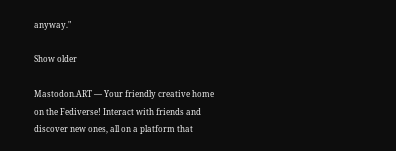anyway."

Show older

Mastodon.ART — Your friendly creative home on the Fediverse! Interact with friends and discover new ones, all on a platform that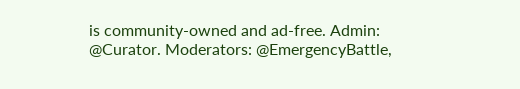is community-owned and ad-free. Admin: @Curator. Moderators: @EmergencyBattle,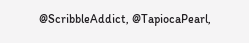@ScribbleAddict, @TapiocaPearl,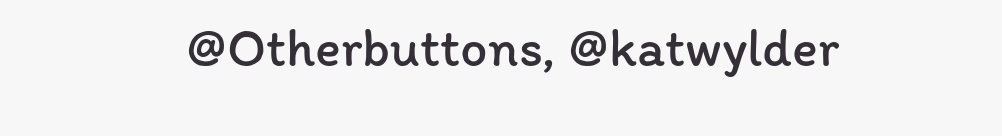@Otherbuttons, @katwylder